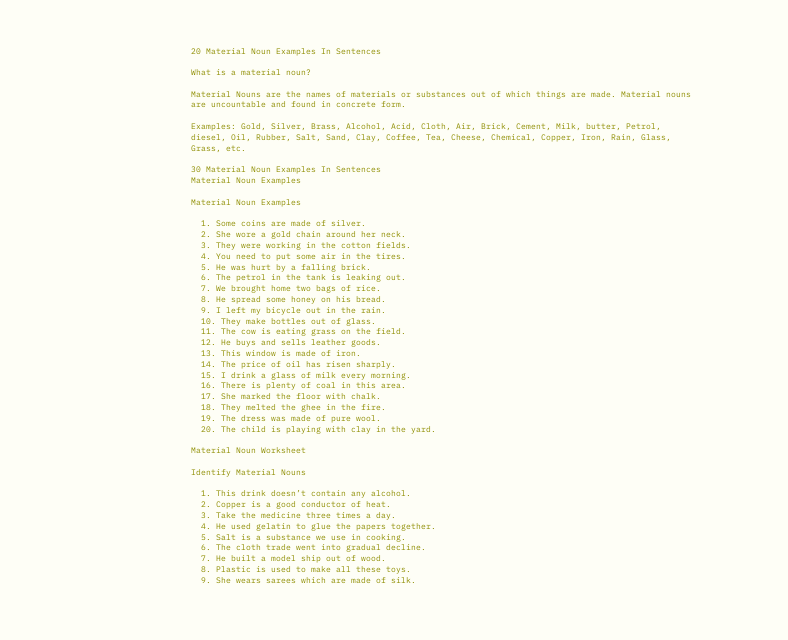20 Material Noun Examples In Sentences

What is a material noun?

Material Nouns are the names of materials or substances out of which things are made. Material nouns are uncountable and found in concrete form.

Examples: Gold, Silver, Brass, Alcohol, Acid, Cloth, Air, Brick, Cement, Milk, butter, Petrol, diesel, Oil, Rubber, Salt, Sand, Clay, Coffee, Tea, Cheese, Chemical, Copper, Iron, Rain, Glass, Grass, etc.

30 Material Noun Examples In Sentences
Material Noun Examples

Material Noun Examples

  1. Some coins are made of silver.
  2. She wore a gold chain around her neck.
  3. They were working in the cotton fields.
  4. You need to put some air in the tires.
  5. He was hurt by a falling brick.
  6. The petrol in the tank is leaking out.
  7. We brought home two bags of rice.
  8. He spread some honey on his bread.
  9. I left my bicycle out in the rain.
  10. They make bottles out of glass.
  11. The cow is eating grass on the field.
  12. He buys and sells leather goods.
  13. This window is made of iron.
  14. The price of oil has risen sharply.
  15. I drink a glass of milk every morning.
  16. There is plenty of coal in this area.
  17. She marked the floor with chalk.
  18. They melted the ghee in the fire.
  19. The dress was made of pure wool.
  20. The child is playing with clay in the yard.

Material Noun Worksheet

Identify Material Nouns

  1. This drink doesn’t contain any alcohol.
  2. Copper is a good conductor of heat.
  3. Take the medicine three times a day.
  4. He used gelatin to glue the papers together.
  5. Salt is a substance we use in cooking.
  6. The cloth trade went into gradual decline.
  7. He built a model ship out of wood.
  8. Plastic is used to make all these toys.
  9. She wears sarees which are made of silk.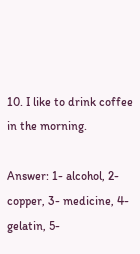10. I like to drink coffee in the morning.

Answer: 1- alcohol, 2- copper, 3- medicine, 4- gelatin, 5-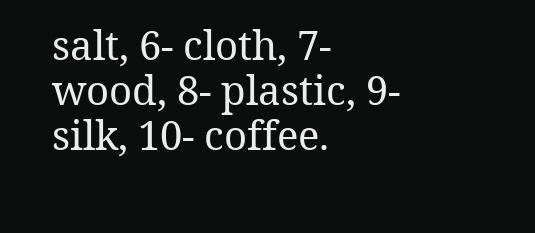salt, 6- cloth, 7- wood, 8- plastic, 9- silk, 10- coffee.